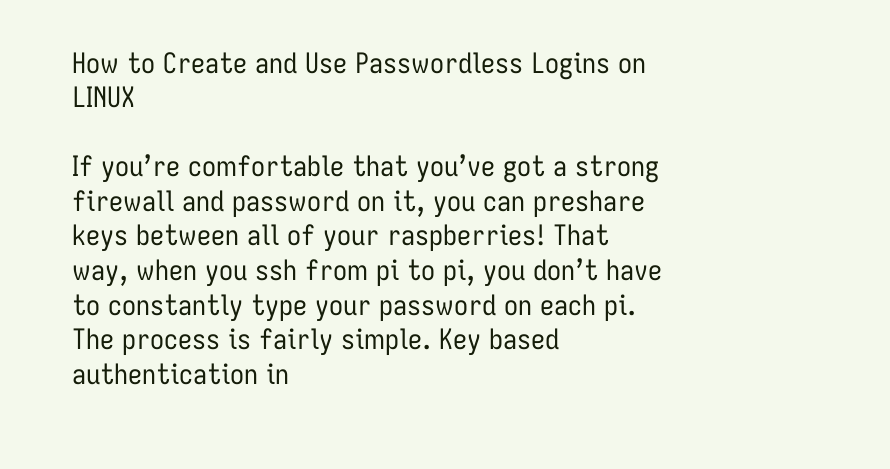How to Create and Use Passwordless Logins on LINUX

If you’re comfortable that you’ve got a strong firewall and password on it, you can preshare keys between all of your raspberries! That way, when you ssh from pi to pi, you don’t have to constantly type your password on each pi. The process is fairly simple. Key based authentication in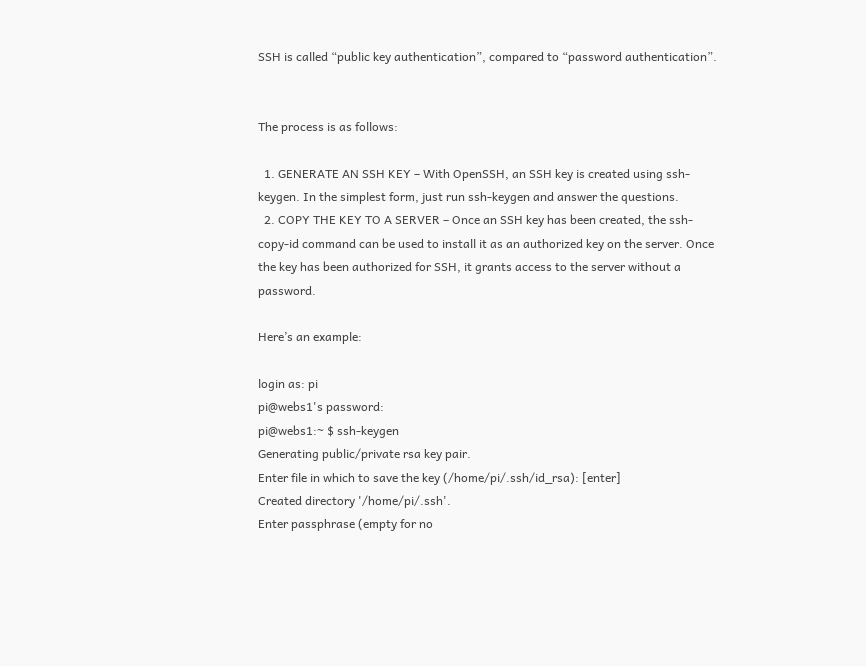SSH is called “public key authentication”, compared to “password authentication”.


The process is as follows:

  1. GENERATE AN SSH KEY – With OpenSSH, an SSH key is created using ssh-keygen. In the simplest form, just run ssh-keygen and answer the questions.
  2. COPY THE KEY TO A SERVER – Once an SSH key has been created, the ssh-copy-id command can be used to install it as an authorized key on the server. Once the key has been authorized for SSH, it grants access to the server without a password.

Here’s an example:

login as: pi
pi@webs1's password:
pi@webs1:~ $ ssh-keygen
Generating public/private rsa key pair.
Enter file in which to save the key (/home/pi/.ssh/id_rsa): [enter]
Created directory '/home/pi/.ssh'.
Enter passphrase (empty for no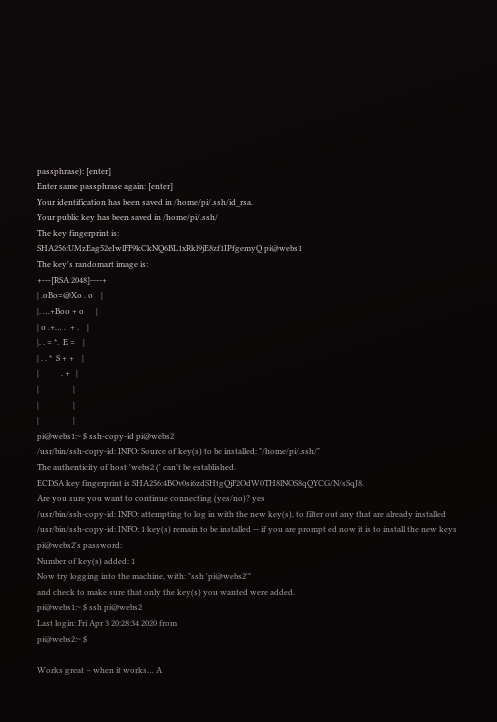passphrase): [enter]
Enter same passphrase again: [enter]
Your identification has been saved in /home/pi/.ssh/id_rsa.
Your public key has been saved in /home/pi/.ssh/
The key fingerprint is:
SHA256:UMzEag52eIwlFF9kCkNQ6BL1xRkl9jE8zf1IPfgemyQ pi@webs1
The key's randomart image is:
+---[RSA 2048]----+
| .oBo=@Xo . o    |
|. …+Boo + o      |
| o .+… .  + .    |
|. . = *.  E =    |
| . . *  S + +    |
|           . +   |
|                 |
|                 |
|                 |
pi@webs1:~ $ ssh-copy-id pi@webs2
/usr/bin/ssh-copy-id: INFO: Source of key(s) to be installed: "/home/pi/.ssh/"
The authenticity of host 'webs2 (' can't be established.
ECDSA key fingerprint is SHA256:4BOv0si6zdSHtgQjF2OdW0TH8lNOS8qQYCG/N/sSqJ8.
Are you sure you want to continue connecting (yes/no)? yes
/usr/bin/ssh-copy-id: INFO: attempting to log in with the new key(s), to filter out any that are already installed
/usr/bin/ssh-copy-id: INFO: 1 key(s) remain to be installed -- if you are prompt ed now it is to install the new keys
pi@webs2's password:
Number of key(s) added: 1
Now try logging into the machine, with: "ssh 'pi@webs2'"
and check to make sure that only the key(s) you wanted were added.
pi@webs1:~ $ ssh pi@webs2
Last login: Fri Apr 3 20:28:34 2020 from
pi@webs2:~ $

Works great – when it works… A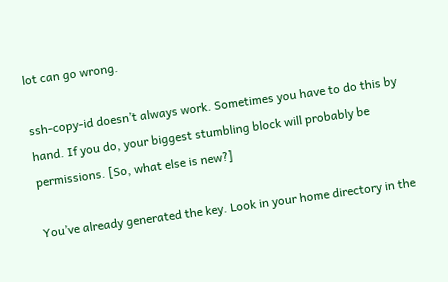lot can go wrong.

ssh-copy-id doesn’t always work. Sometimes you have to do this by hand. If you do, your biggest stumbling block will probably be permissions. [So, what else is new?]

You’ve already generated the key. Look in your home directory in the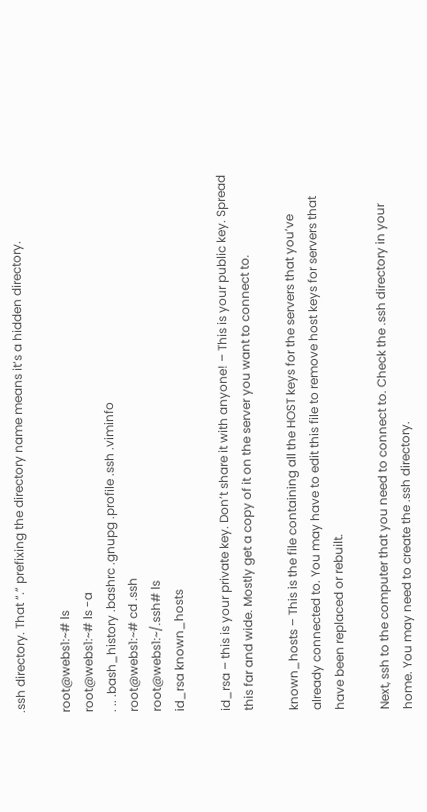.ssh directory. That “.” prefixing the directory name means it’s a hidden directory.

root@webs1:~# ls
root@webs1:~# ls -a
. .. .bash_history .bashrc .gnupg .profile .ssh .viminfo
root@webs1:~# cd .ssh
root@webs1:~/.ssh# ls
id_rsa known_hosts

id_rsa – this is your private key. Don’t share it with anyone! – This is your public key. Spread this far and wide. Mostly get a copy of it on the server you want to connect to.

known_hosts – This is the file containing all the HOST keys for the servers that you’ve already connected to. You may have to edit this file to remove host keys for servers that have been replaced or rebuilt.

Next, ssh to the computer that you need to connect to. Check the .ssh directory in your home. You may need to create the .ssh directory.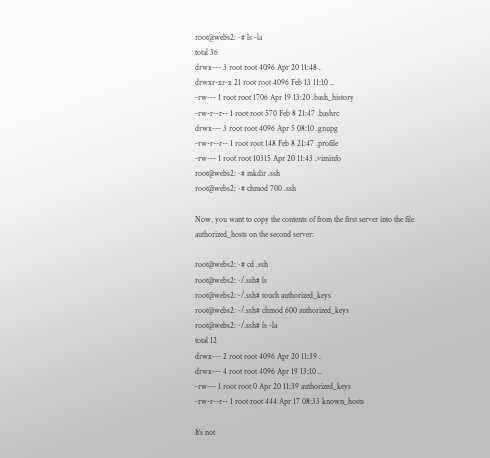root@webs2:~# ls -la
total 36
drwx--- 3 root root 4096 Apr 20 11:48 .
drwxr-xr-x 21 root root 4096 Feb 13 11:10 ..
-rw--- 1 root root 1706 Apr 19 13:20 .bash_history
-rw-r--r-- 1 root root 570 Feb 8 21:47 .bashrc
drwx--- 3 root root 4096 Apr 5 08:10 .gnupg
-rw-r--r-- 1 root root 148 Feb 8 21:47 .profile
-rw--- 1 root root 10315 Apr 20 11:43 .viminfo
root@webs2:~# mkdir .ssh
root@webs2:~# chmod 700 .ssh

Now, you want to copy the contents of from the first server into the file authorized_hosts on the second server:

root@webs2:~# cd .ssh
root@webs2:~/.ssh# ls
root@webs2:~/.ssh# touch authorized_keys
root@webs2:~/.ssh# chmod 600 authorized_keys
root@webs2:~/.ssh# ls -la
total 12
drwx--- 2 root root 4096 Apr 20 11:39 .
drwx--- 4 root root 4096 Apr 19 13:10 ..
-rw--- 1 root root 0 Apr 20 11:39 authorized_keys
-rw-r--r-- 1 root root 444 Apr 17 08:33 known_hosts

It’s not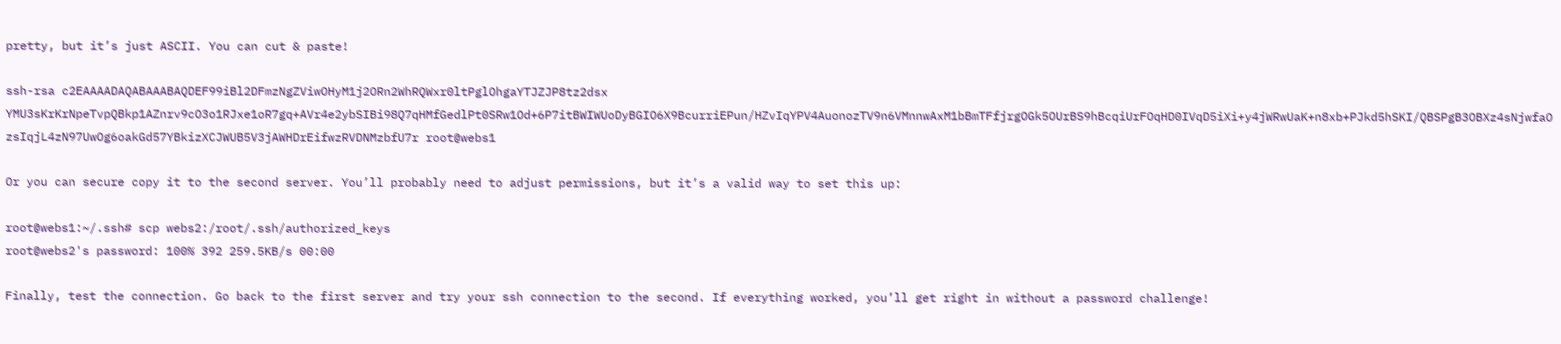pretty, but it’s just ASCII. You can cut & paste!

ssh-rsa c2EAAAADAQABAAABAQDEF99iBl2DFmzNgZViwOHyM1j2ORn2WhRQWxr0ltPglOhgaYTJZJP8tz2dsx
YMU3sKrKrNpeTvpQBkp1AZnrv9cO3o1RJxe1oR7gq+AVr4e2ybSIBi98Q7qHMfGedlPt0SRw1Od+6P7itBWIWUoDyBGIO6X9BcurriEPun/HZvIqYPV4AuonozTV9n6VMnnwAxM1bBmTFfjrgOGk5OUrBS9hBcqiUrFOqHD0IVqD5iXi+y4jWRwUaK+n8xb+PJkd5hSKI/QBSPgB3OBXz4sNjwfaOzsIqjL4zN97UwOg6oakGd57YBkizXCJWUB5V3jAWHDrEifwzRVDNMzbfU7r root@webs1

Or you can secure copy it to the second server. You’ll probably need to adjust permissions, but it’s a valid way to set this up:

root@webs1:~/.ssh# scp webs2:/root/.ssh/authorized_keys
root@webs2's password: 100% 392 259.5KB/s 00:00

Finally, test the connection. Go back to the first server and try your ssh connection to the second. If everything worked, you’ll get right in without a password challenge!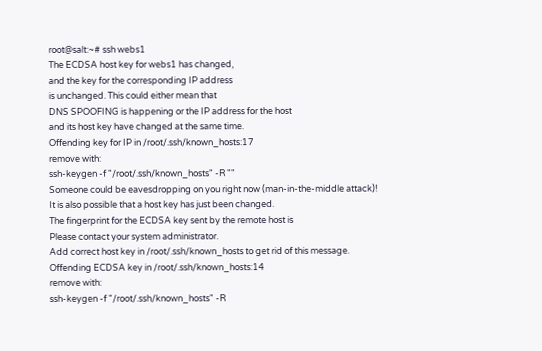root@salt:~# ssh webs1
The ECDSA host key for webs1 has changed,
and the key for the corresponding IP address
is unchanged. This could either mean that
DNS SPOOFING is happening or the IP address for the host
and its host key have changed at the same time.
Offending key for IP in /root/.ssh/known_hosts:17
remove with:
ssh-keygen -f "/root/.ssh/known_hosts" -R ""
Someone could be eavesdropping on you right now (man-in-the-middle attack)!
It is also possible that a host key has just been changed.
The fingerprint for the ECDSA key sent by the remote host is
Please contact your system administrator.
Add correct host key in /root/.ssh/known_hosts to get rid of this message.
Offending ECDSA key in /root/.ssh/known_hosts:14
remove with:
ssh-keygen -f "/root/.ssh/known_hosts" -R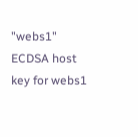"webs1"
ECDSA host key for webs1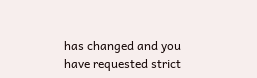has changed and you have requested strict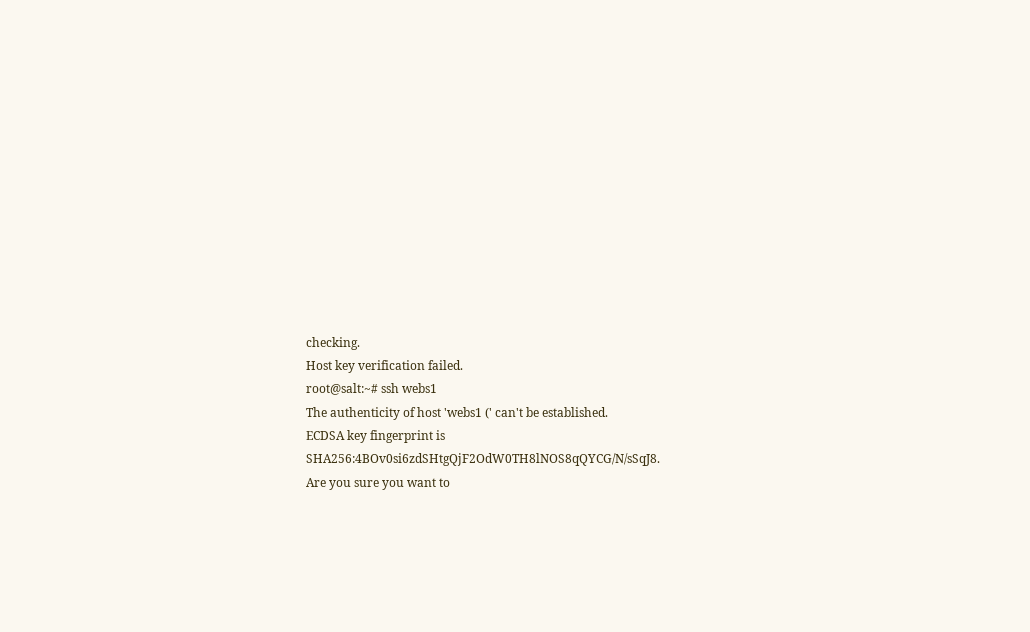checking.
Host key verification failed.
root@salt:~# ssh webs1
The authenticity of host 'webs1 (' can't be established.
ECDSA key fingerprint is SHA256:4BOv0si6zdSHtgQjF2OdW0TH8lNOS8qQYCG/N/sSqJ8.
Are you sure you want to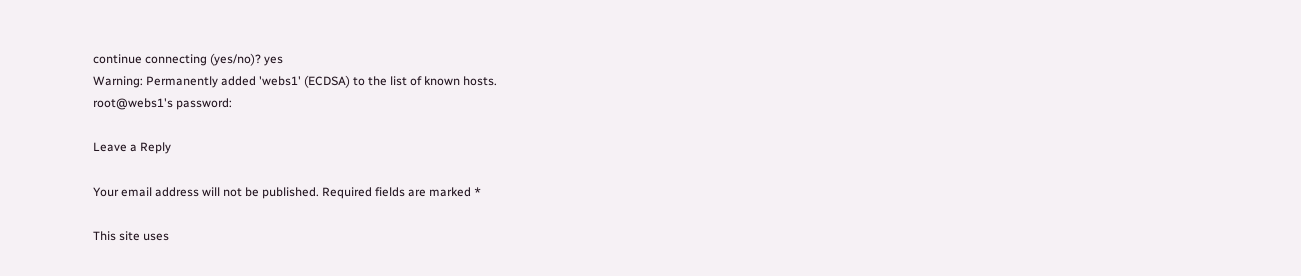continue connecting (yes/no)? yes
Warning: Permanently added 'webs1' (ECDSA) to the list of known hosts.
root@webs1's password:

Leave a Reply

Your email address will not be published. Required fields are marked *

This site uses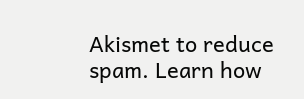Akismet to reduce spam. Learn how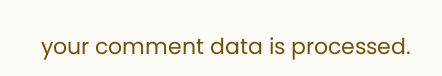your comment data is processed.